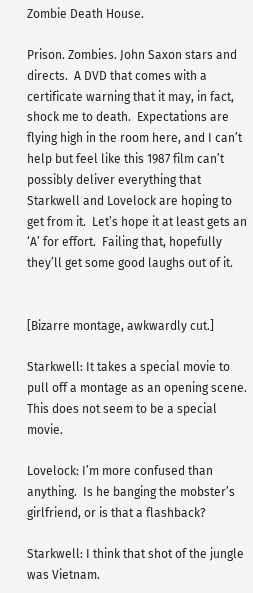Zombie Death House.

Prison. Zombies. John Saxon stars and directs.  A DVD that comes with a certificate warning that it may, in fact, shock me to death.  Expectations are flying high in the room here, and I can’t help but feel like this 1987 film can’t possibly deliver everything that Starkwell and Lovelock are hoping to get from it.  Let’s hope it at least gets an ‘A’ for effort.  Failing that, hopefully they’ll get some good laughs out of it.


[Bizarre montage, awkwardly cut.]

Starkwell: It takes a special movie to pull off a montage as an opening scene.  This does not seem to be a special movie.

Lovelock: I’m more confused than anything.  Is he banging the mobster’s girlfriend, or is that a flashback?

Starkwell: I think that shot of the jungle was Vietnam.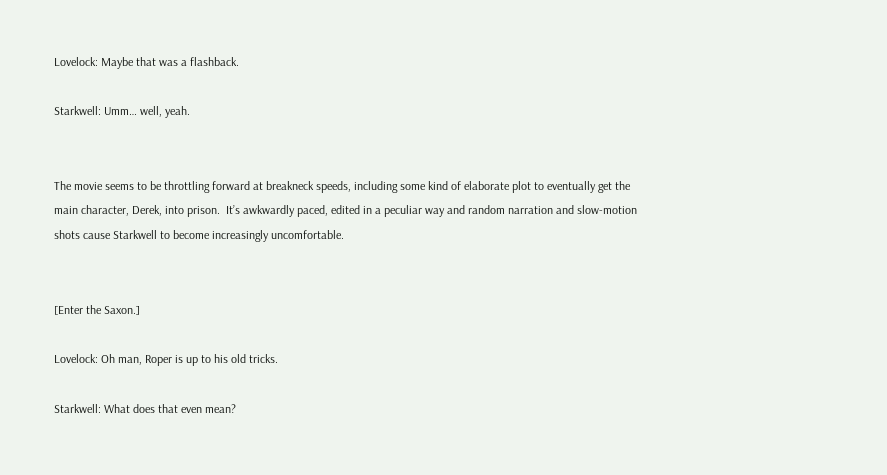Lovelock: Maybe that was a flashback.

Starkwell: Umm… well, yeah.


The movie seems to be throttling forward at breakneck speeds, including some kind of elaborate plot to eventually get the main character, Derek, into prison.  It’s awkwardly paced, edited in a peculiar way and random narration and slow-motion shots cause Starkwell to become increasingly uncomfortable.


[Enter the Saxon.]

Lovelock: Oh man, Roper is up to his old tricks.

Starkwell: What does that even mean?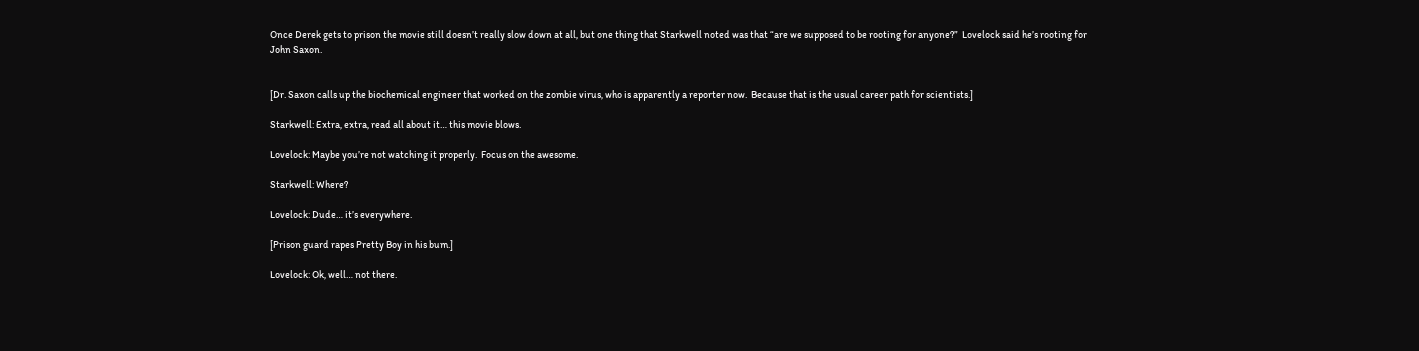Once Derek gets to prison the movie still doesn’t really slow down at all, but one thing that Starkwell noted was that “are we supposed to be rooting for anyone?”  Lovelock said he’s rooting for John Saxon.


[Dr. Saxon calls up the biochemical engineer that worked on the zombie virus, who is apparently a reporter now.  Because that is the usual career path for scientists.]

Starkwell: Extra, extra, read all about it… this movie blows.

Lovelock: Maybe you’re not watching it properly.  Focus on the awesome.

Starkwell: Where?

Lovelock: Dude… it’s everywhere.

[Prison guard rapes Pretty Boy in his bum.]

Lovelock: Ok, well… not there.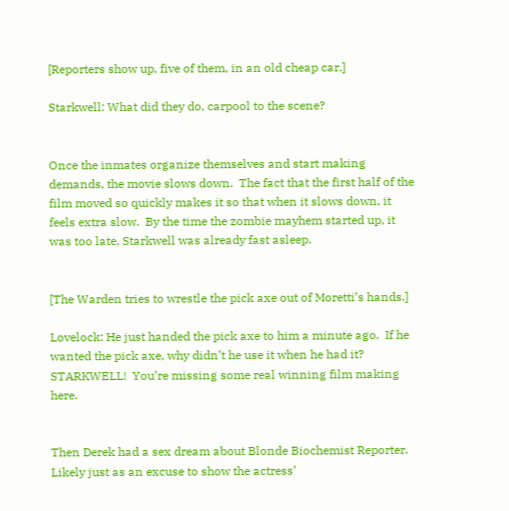[Reporters show up, five of them, in an old cheap car.]

Starkwell: What did they do, carpool to the scene?


Once the inmates organize themselves and start making demands, the movie slows down.  The fact that the first half of the film moved so quickly makes it so that when it slows down, it feels extra slow.  By the time the zombie mayhem started up, it was too late, Starkwell was already fast asleep.


[The Warden tries to wrestle the pick axe out of Moretti’s hands.]

Lovelock: He just handed the pick axe to him a minute ago.  If he wanted the pick axe, why didn’t he use it when he had it?  STARKWELL!  You’re missing some real winning film making here.


Then Derek had a sex dream about Blonde Biochemist Reporter.  Likely just as an excuse to show the actress’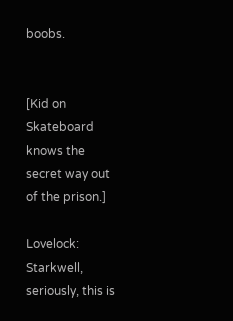boobs.


[Kid on Skateboard knows the secret way out of the prison.]

Lovelock: Starkwell, seriously, this is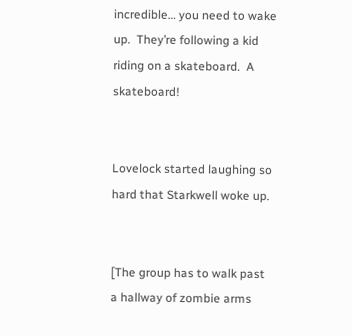incredible… you need to wake up.  They’re following a kid riding on a skateboard.  A skateboard!


Lovelock started laughing so hard that Starkwell woke up.


[The group has to walk past a hallway of zombie arms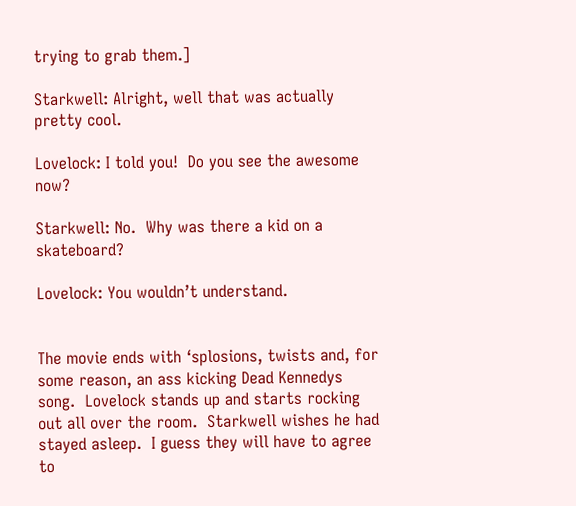trying to grab them.]

Starkwell: Alright, well that was actually pretty cool.

Lovelock: I told you!  Do you see the awesome now?

Starkwell: No.  Why was there a kid on a skateboard?

Lovelock: You wouldn’t understand.


The movie ends with ‘splosions, twists and, for some reason, an ass kicking Dead Kennedys song.  Lovelock stands up and starts rocking out all over the room.  Starkwell wishes he had stayed asleep.  I guess they will have to agree to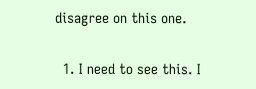disagree on this one.


  1. I need to see this. I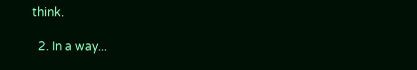think.

  2. In a way...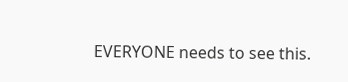EVERYONE needs to see this.